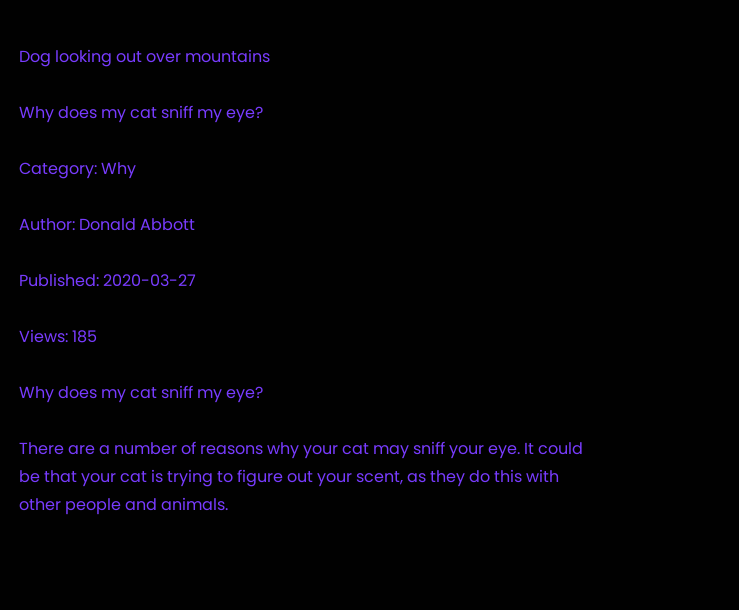Dog looking out over mountains

Why does my cat sniff my eye?

Category: Why

Author: Donald Abbott

Published: 2020-03-27

Views: 185

Why does my cat sniff my eye?

There are a number of reasons why your cat may sniff your eye. It could be that your cat is trying to figure out your scent, as they do this with other people and animals.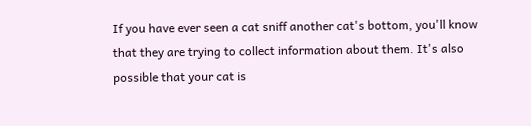If you have ever seen a cat sniff another cat's bottom, you'll know that they are trying to collect information about them. It's also possible that your cat is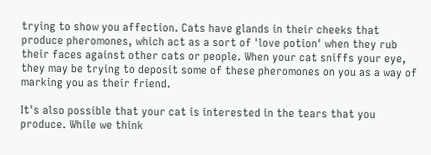trying to show you affection. Cats have glands in their cheeks that produce pheromones, which act as a sort of 'love potion' when they rub their faces against other cats or people. When your cat sniffs your eye, they may be trying to deposit some of these pheromones on you as a way of marking you as their friend.

It's also possible that your cat is interested in the tears that you produce. While we think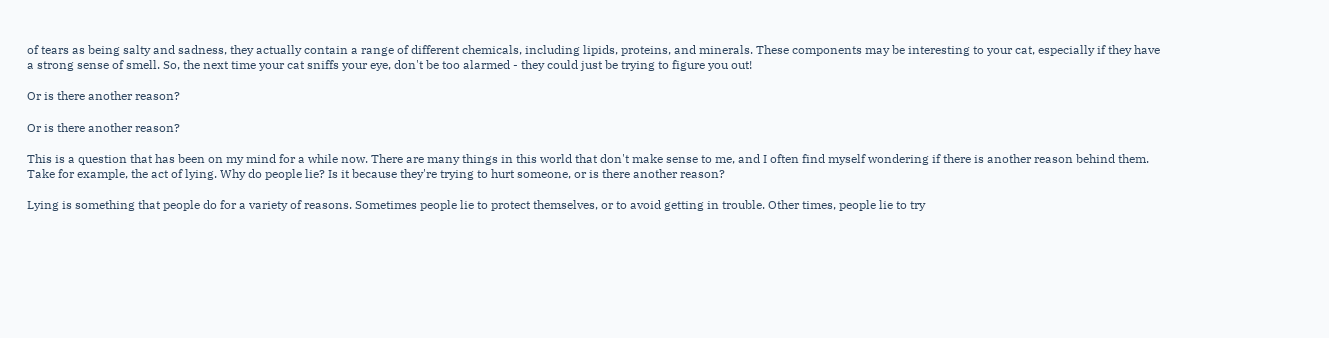of tears as being salty and sadness, they actually contain a range of different chemicals, including lipids, proteins, and minerals. These components may be interesting to your cat, especially if they have a strong sense of smell. So, the next time your cat sniffs your eye, don't be too alarmed - they could just be trying to figure you out!

Or is there another reason?

Or is there another reason?

This is a question that has been on my mind for a while now. There are many things in this world that don't make sense to me, and I often find myself wondering if there is another reason behind them. Take for example, the act of lying. Why do people lie? Is it because they're trying to hurt someone, or is there another reason?

Lying is something that people do for a variety of reasons. Sometimes people lie to protect themselves, or to avoid getting in trouble. Other times, people lie to try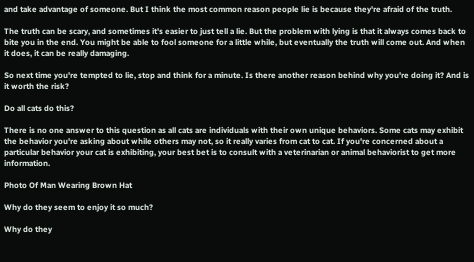and take advantage of someone. But I think the most common reason people lie is because they're afraid of the truth.

The truth can be scary, and sometimes it's easier to just tell a lie. But the problem with lying is that it always comes back to bite you in the end. You might be able to fool someone for a little while, but eventually the truth will come out. And when it does, it can be really damaging.

So next time you're tempted to lie, stop and think for a minute. Is there another reason behind why you're doing it? And is it worth the risk?

Do all cats do this?

There is no one answer to this question as all cats are individuals with their own unique behaviors. Some cats may exhibit the behavior you're asking about while others may not, so it really varies from cat to cat. If you're concerned about a particular behavior your cat is exhibiting, your best bet is to consult with a veterinarian or animal behaviorist to get more information.

Photo Of Man Wearing Brown Hat

Why do they seem to enjoy it so much?

Why do they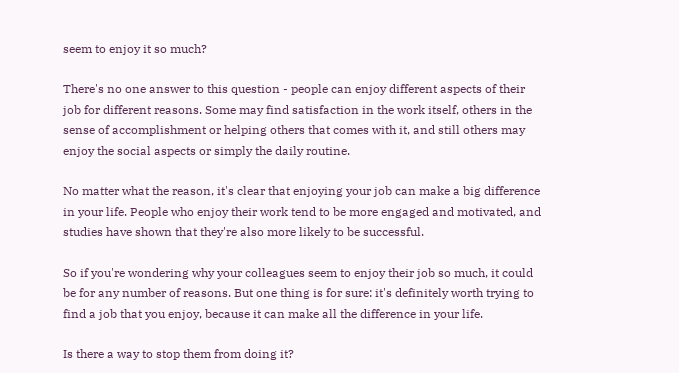seem to enjoy it so much?

There's no one answer to this question - people can enjoy different aspects of their job for different reasons. Some may find satisfaction in the work itself, others in the sense of accomplishment or helping others that comes with it, and still others may enjoy the social aspects or simply the daily routine.

No matter what the reason, it's clear that enjoying your job can make a big difference in your life. People who enjoy their work tend to be more engaged and motivated, and studies have shown that they're also more likely to be successful.

So if you're wondering why your colleagues seem to enjoy their job so much, it could be for any number of reasons. But one thing is for sure: it's definitely worth trying to find a job that you enjoy, because it can make all the difference in your life.

Is there a way to stop them from doing it?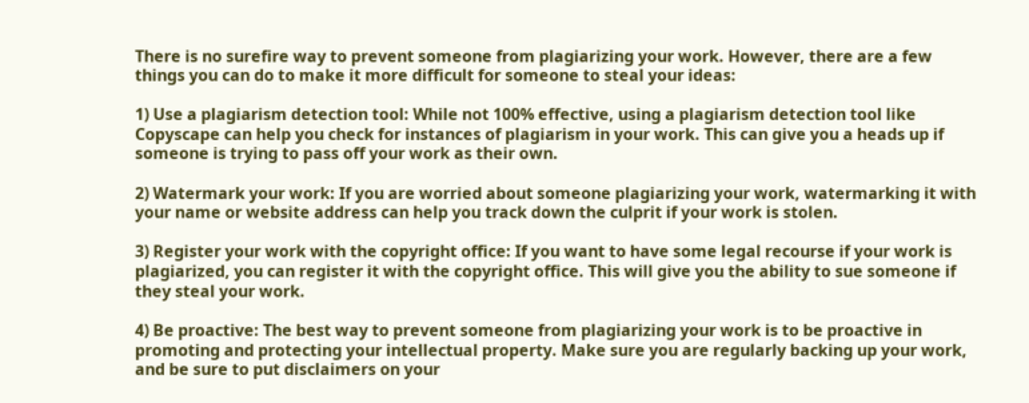There is no surefire way to prevent someone from plagiarizing your work. However, there are a few things you can do to make it more difficult for someone to steal your ideas:

1) Use a plagiarism detection tool: While not 100% effective, using a plagiarism detection tool like Copyscape can help you check for instances of plagiarism in your work. This can give you a heads up if someone is trying to pass off your work as their own.

2) Watermark your work: If you are worried about someone plagiarizing your work, watermarking it with your name or website address can help you track down the culprit if your work is stolen.

3) Register your work with the copyright office: If you want to have some legal recourse if your work is plagiarized, you can register it with the copyright office. This will give you the ability to sue someone if they steal your work.

4) Be proactive: The best way to prevent someone from plagiarizing your work is to be proactive in promoting and protecting your intellectual property. Make sure you are regularly backing up your work, and be sure to put disclaimers on your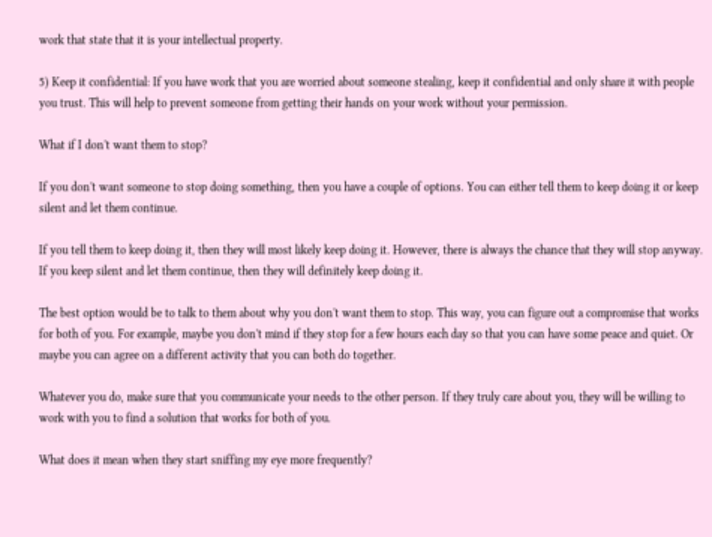work that state that it is your intellectual property.

5) Keep it confidential: If you have work that you are worried about someone stealing, keep it confidential and only share it with people you trust. This will help to prevent someone from getting their hands on your work without your permission.

What if I don't want them to stop?

If you don't want someone to stop doing something, then you have a couple of options. You can either tell them to keep doing it or keep silent and let them continue.

If you tell them to keep doing it, then they will most likely keep doing it. However, there is always the chance that they will stop anyway. If you keep silent and let them continue, then they will definitely keep doing it.

The best option would be to talk to them about why you don't want them to stop. This way, you can figure out a compromise that works for both of you. For example, maybe you don't mind if they stop for a few hours each day so that you can have some peace and quiet. Or maybe you can agree on a different activity that you can both do together.

Whatever you do, make sure that you communicate your needs to the other person. If they truly care about you, they will be willing to work with you to find a solution that works for both of you.

What does it mean when they start sniffing my eye more frequently?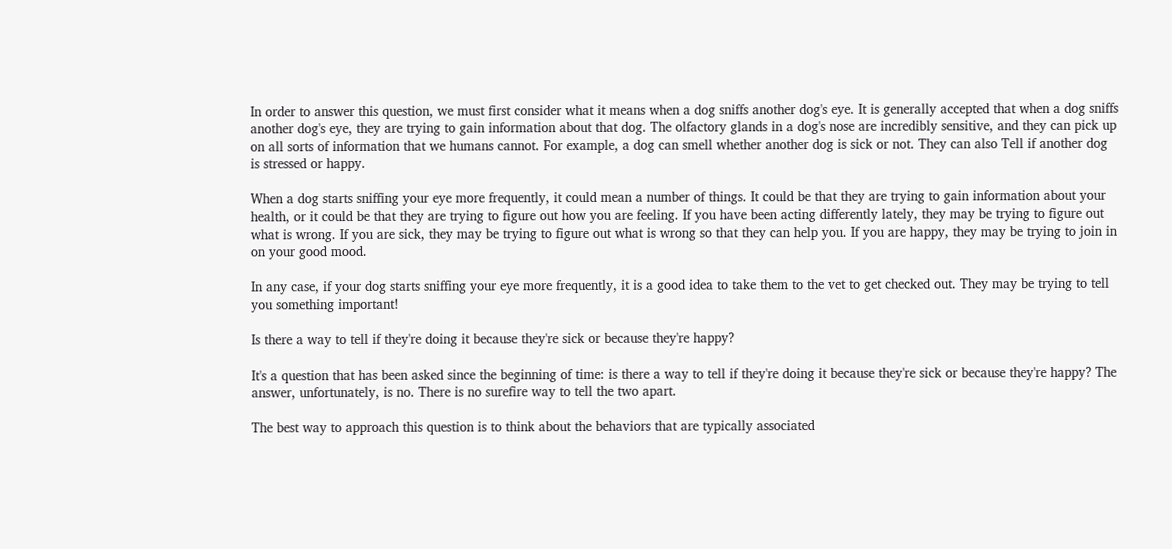In order to answer this question, we must first consider what it means when a dog sniffs another dog's eye. It is generally accepted that when a dog sniffs another dog's eye, they are trying to gain information about that dog. The olfactory glands in a dog's nose are incredibly sensitive, and they can pick up on all sorts of information that we humans cannot. For example, a dog can smell whether another dog is sick or not. They can also Tell if another dog is stressed or happy.

When a dog starts sniffing your eye more frequently, it could mean a number of things. It could be that they are trying to gain information about your health, or it could be that they are trying to figure out how you are feeling. If you have been acting differently lately, they may be trying to figure out what is wrong. If you are sick, they may be trying to figure out what is wrong so that they can help you. If you are happy, they may be trying to join in on your good mood.

In any case, if your dog starts sniffing your eye more frequently, it is a good idea to take them to the vet to get checked out. They may be trying to tell you something important!

Is there a way to tell if they're doing it because they're sick or because they're happy?

It's a question that has been asked since the beginning of time: is there a way to tell if they're doing it because they're sick or because they're happy? The answer, unfortunately, is no. There is no surefire way to tell the two apart.

The best way to approach this question is to think about the behaviors that are typically associated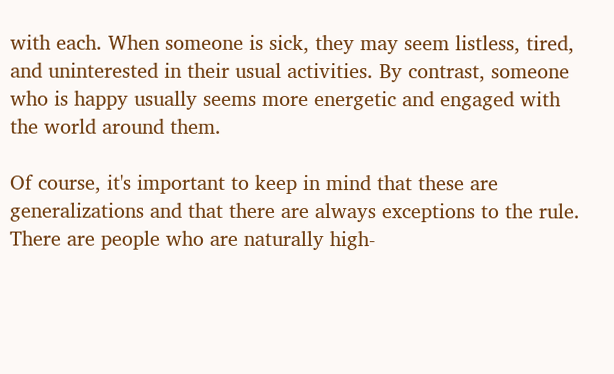with each. When someone is sick, they may seem listless, tired, and uninterested in their usual activities. By contrast, someone who is happy usually seems more energetic and engaged with the world around them.

Of course, it's important to keep in mind that these are generalizations and that there are always exceptions to the rule. There are people who are naturally high-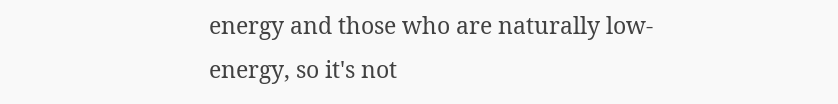energy and those who are naturally low-energy, so it's not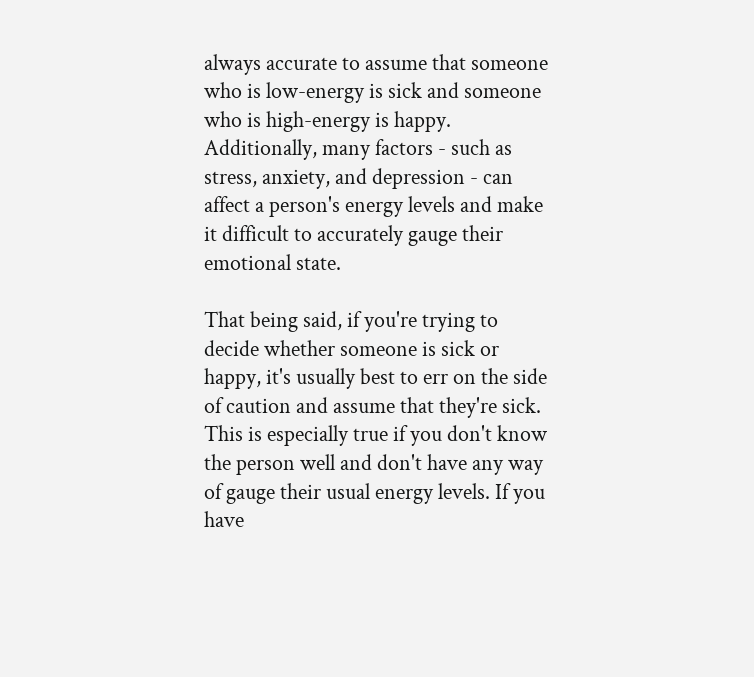always accurate to assume that someone who is low-energy is sick and someone who is high-energy is happy. Additionally, many factors - such as stress, anxiety, and depression - can affect a person's energy levels and make it difficult to accurately gauge their emotional state.

That being said, if you're trying to decide whether someone is sick or happy, it's usually best to err on the side of caution and assume that they're sick. This is especially true if you don't know the person well and don't have any way of gauge their usual energy levels. If you have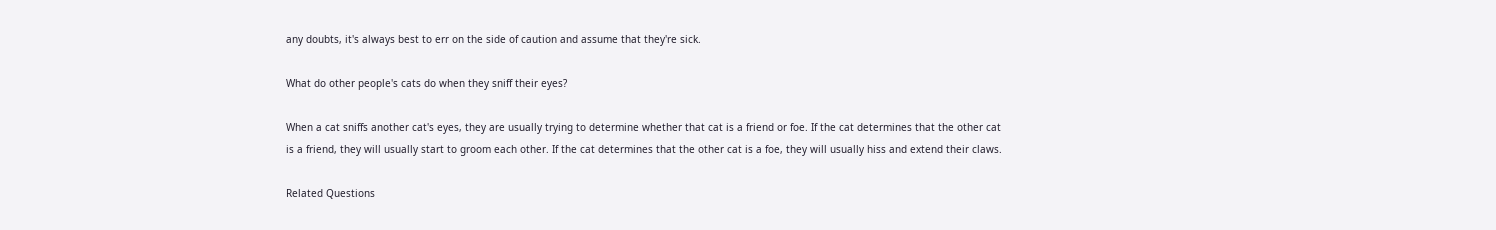any doubts, it's always best to err on the side of caution and assume that they're sick.

What do other people's cats do when they sniff their eyes?

When a cat sniffs another cat's eyes, they are usually trying to determine whether that cat is a friend or foe. If the cat determines that the other cat is a friend, they will usually start to groom each other. If the cat determines that the other cat is a foe, they will usually hiss and extend their claws.

Related Questions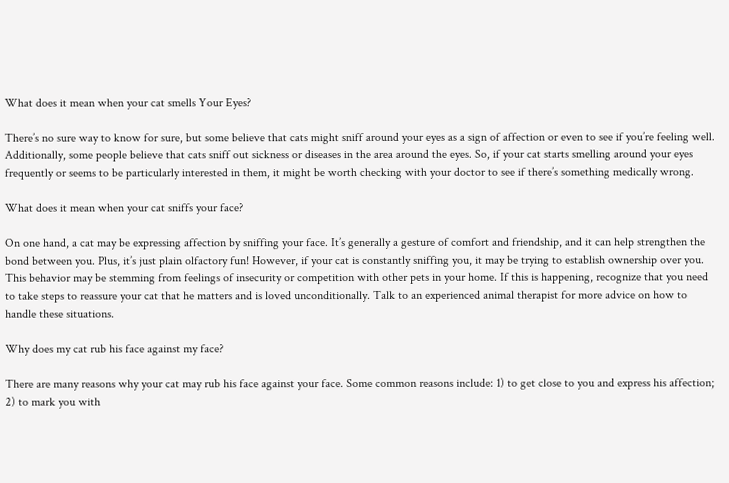What does it mean when your cat smells Your Eyes?

There’s no sure way to know for sure, but some believe that cats might sniff around your eyes as a sign of affection or even to see if you’re feeling well. Additionally, some people believe that cats sniff out sickness or diseases in the area around the eyes. So, if your cat starts smelling around your eyes frequently or seems to be particularly interested in them, it might be worth checking with your doctor to see if there’s something medically wrong.

What does it mean when your cat sniffs your face?

On one hand, a cat may be expressing affection by sniffing your face. It’s generally a gesture of comfort and friendship, and it can help strengthen the bond between you. Plus, it’s just plain olfactory fun! However, if your cat is constantly sniffing you, it may be trying to establish ownership over you. This behavior may be stemming from feelings of insecurity or competition with other pets in your home. If this is happening, recognize that you need to take steps to reassure your cat that he matters and is loved unconditionally. Talk to an experienced animal therapist for more advice on how to handle these situations.

Why does my cat rub his face against my face?

There are many reasons why your cat may rub his face against your face. Some common reasons include: 1) to get close to you and express his affection; 2) to mark you with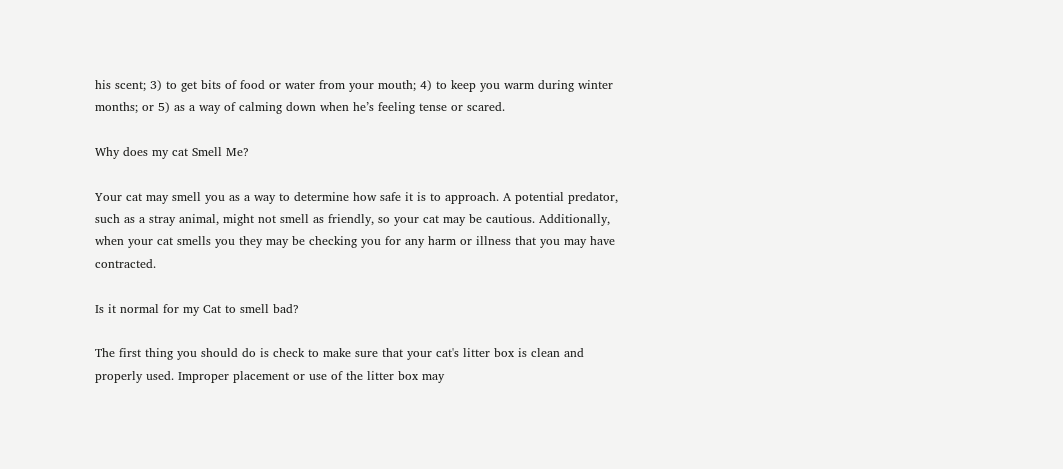his scent; 3) to get bits of food or water from your mouth; 4) to keep you warm during winter months; or 5) as a way of calming down when he’s feeling tense or scared.

Why does my cat Smell Me?

Your cat may smell you as a way to determine how safe it is to approach. A potential predator, such as a stray animal, might not smell as friendly, so your cat may be cautious. Additionally, when your cat smells you they may be checking you for any harm or illness that you may have contracted.

Is it normal for my Cat to smell bad?

The first thing you should do is check to make sure that your cat's litter box is clean and properly used. Improper placement or use of the litter box may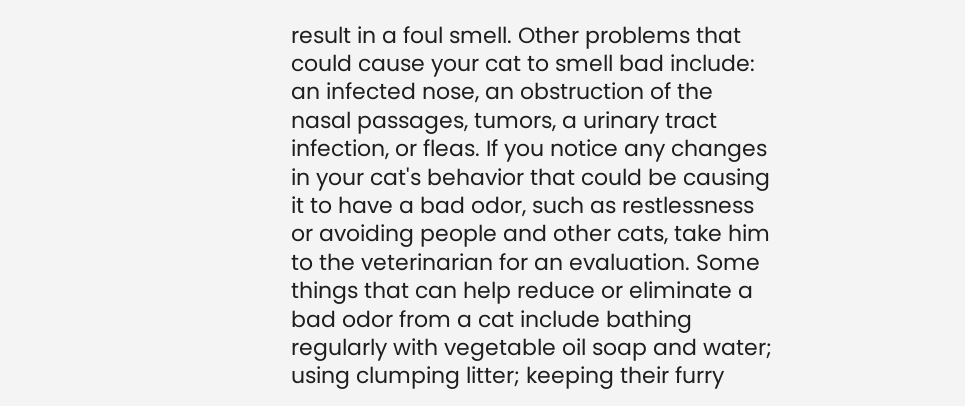result in a foul smell. Other problems that could cause your cat to smell bad include: an infected nose, an obstruction of the nasal passages, tumors, a urinary tract infection, or fleas. If you notice any changes in your cat's behavior that could be causing it to have a bad odor, such as restlessness or avoiding people and other cats, take him to the veterinarian for an evaluation. Some things that can help reduce or eliminate a bad odor from a cat include bathing regularly with vegetable oil soap and water; using clumping litter; keeping their furry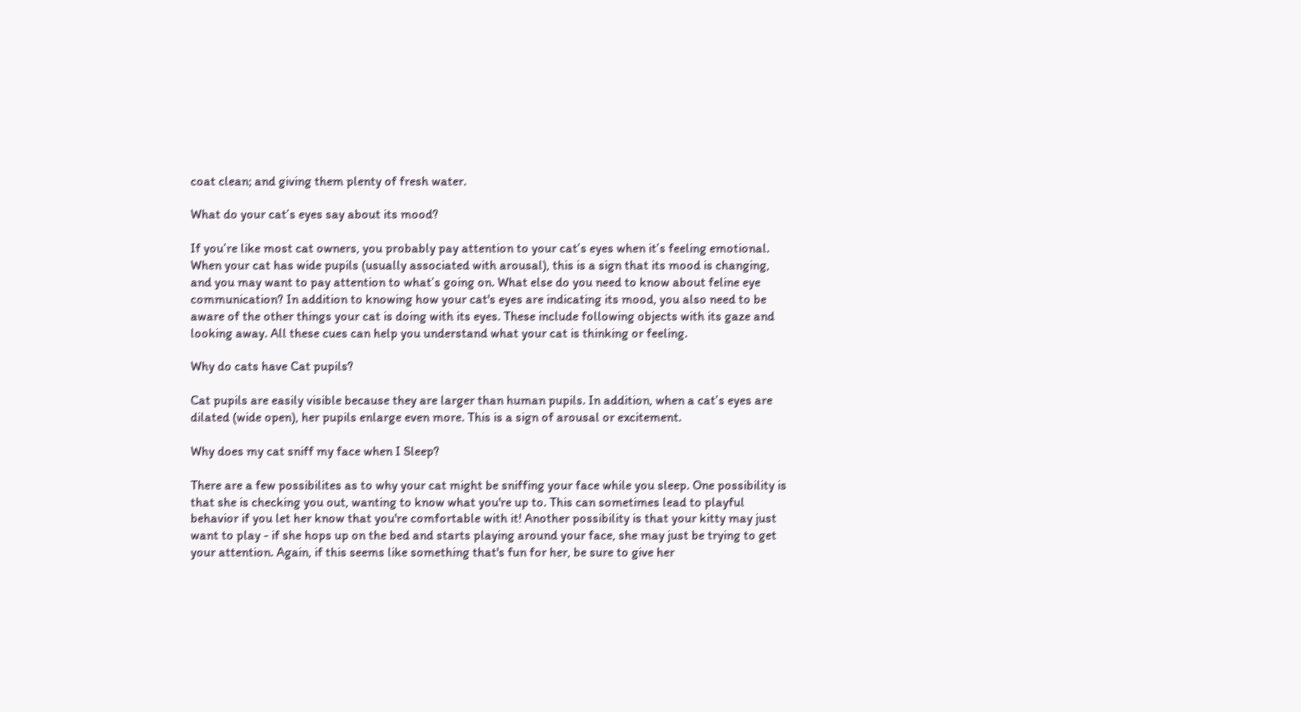coat clean; and giving them plenty of fresh water.

What do your cat’s eyes say about its mood?

If you’re like most cat owners, you probably pay attention to your cat’s eyes when it’s feeling emotional. When your cat has wide pupils (usually associated with arousal), this is a sign that its mood is changing, and you may want to pay attention to what’s going on. What else do you need to know about feline eye communication? In addition to knowing how your cat's eyes are indicating its mood, you also need to be aware of the other things your cat is doing with its eyes. These include following objects with its gaze and looking away. All these cues can help you understand what your cat is thinking or feeling.

Why do cats have Cat pupils?

Cat pupils are easily visible because they are larger than human pupils. In addition, when a cat’s eyes are dilated (wide open), her pupils enlarge even more. This is a sign of arousal or excitement.

Why does my cat sniff my face when I Sleep?

There are a few possibilites as to why your cat might be sniffing your face while you sleep. One possibility is that she is checking you out, wanting to know what you're up to. This can sometimes lead to playful behavior if you let her know that you're comfortable with it! Another possibility is that your kitty may just want to play - if she hops up on the bed and starts playing around your face, she may just be trying to get your attention. Again, if this seems like something that's fun for her, be sure to give her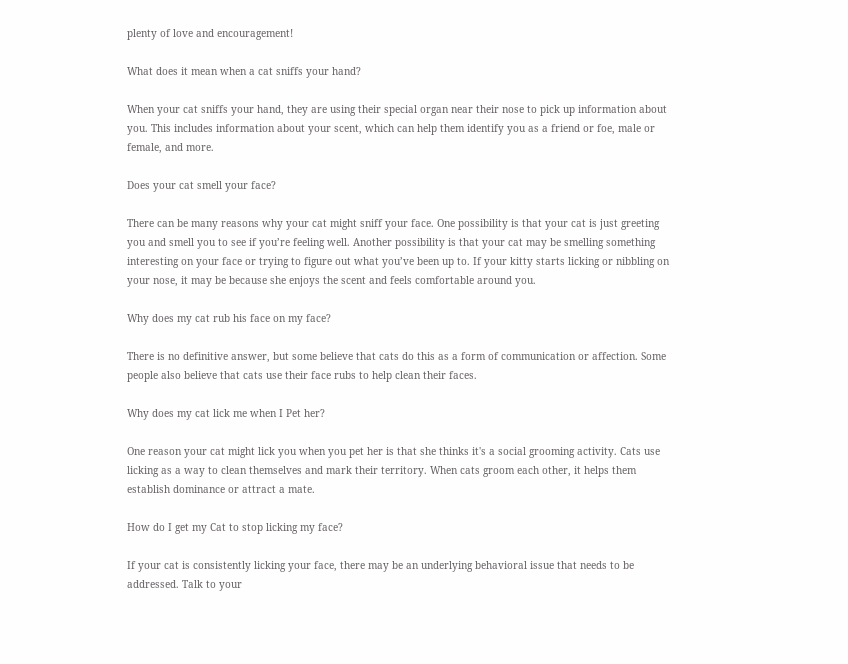plenty of love and encouragement!

What does it mean when a cat sniffs your hand?

When your cat sniffs your hand, they are using their special organ near their nose to pick up information about you. This includes information about your scent, which can help them identify you as a friend or foe, male or female, and more.

Does your cat smell your face?

There can be many reasons why your cat might sniff your face. One possibility is that your cat is just greeting you and smell you to see if you’re feeling well. Another possibility is that your cat may be smelling something interesting on your face or trying to figure out what you’ve been up to. If your kitty starts licking or nibbling on your nose, it may be because she enjoys the scent and feels comfortable around you.

Why does my cat rub his face on my face?

There is no definitive answer, but some believe that cats do this as a form of communication or affection. Some people also believe that cats use their face rubs to help clean their faces.

Why does my cat lick me when I Pet her?

One reason your cat might lick you when you pet her is that she thinks it's a social grooming activity. Cats use licking as a way to clean themselves and mark their territory. When cats groom each other, it helps them establish dominance or attract a mate.

How do I get my Cat to stop licking my face?

If your cat is consistently licking your face, there may be an underlying behavioral issue that needs to be addressed. Talk to your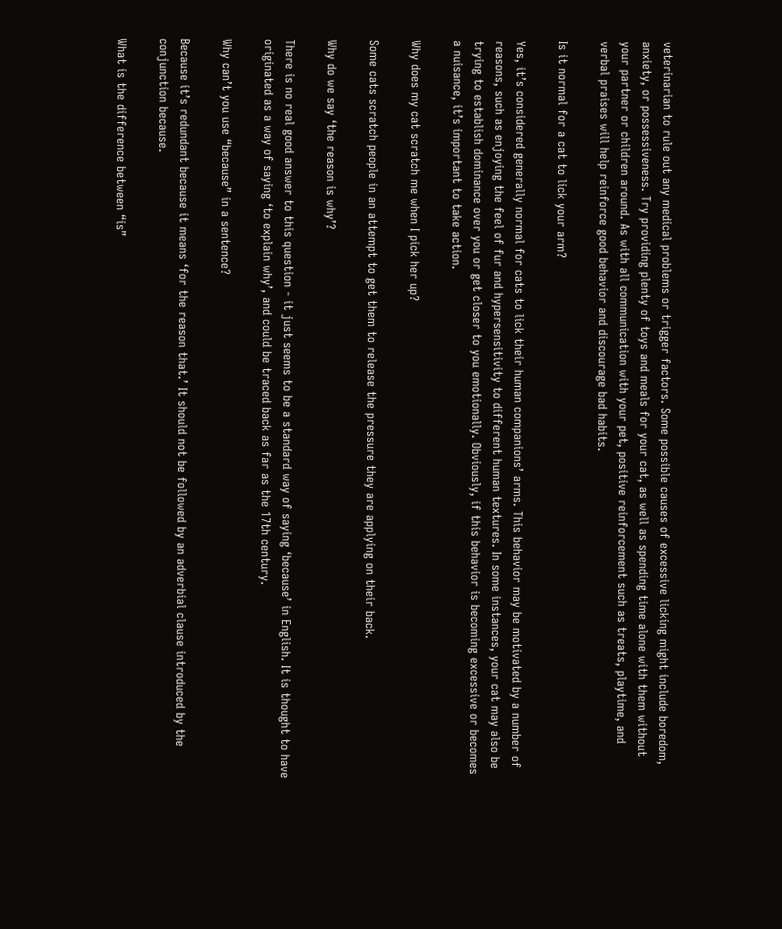veterinarian to rule out any medical problems or trigger factors. Some possible causes of excessive licking might include boredom, anxiety, or possessiveness. Try providing plenty of toys and meals for your cat, as well as spending time alone with them without your partner or children around. As with all communication with your pet, positive reinforcement such as treats, playtime, and verbal praises will help reinforce good behavior and discourage bad habits.

Is it normal for a cat to lick your arm?

Yes, it’s considered generally normal for cats to lick their human companions’ arms. This behavior may be motivated by a number of reasons, such as enjoying the feel of fur and hypersensitivity to different human textures. In some instances, your cat may also be trying to establish dominance over you or get closer to you emotionally. Obviously, if this behavior is becoming excessive or becomes a nuisance, it’s important to take action.

Why does my cat scratch me when I pick her up?

Some cats scratch people in an attempt to get them to release the pressure they are applying on their back.

Why do we say ‘the reason is why’?

There is no real good answer to this question - it just seems to be a standard way of saying ‘because’ in English. It is thought to have originated as a way of saying ‘to explain why’, and could be traced back as far as the 17th century.

Why can’t you use “because” in a sentence?

Because it’s redundant because it means ‘for the reason that.’ It should not be followed by an adverbial clause introduced by the conjunction because.

What is the difference between “is”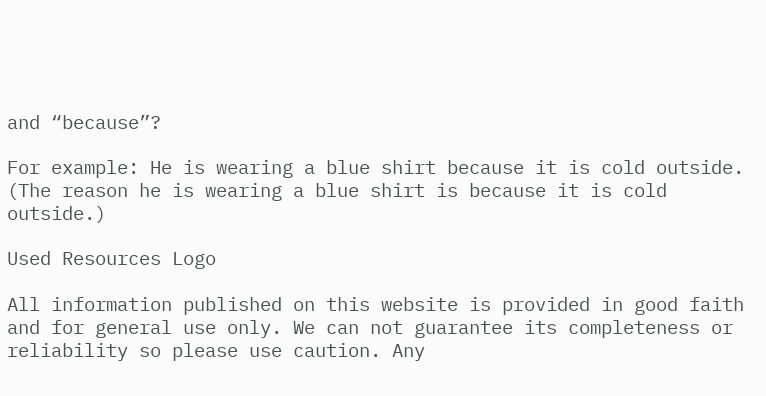and “because”?

For example: He is wearing a blue shirt because it is cold outside. (The reason he is wearing a blue shirt is because it is cold outside.)

Used Resources Logo

All information published on this website is provided in good faith and for general use only. We can not guarantee its completeness or reliability so please use caution. Any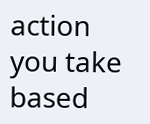action you take based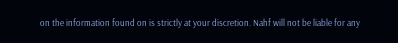on the information found on is strictly at your discretion. Nahf will not be liable for any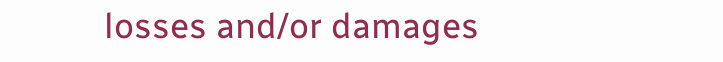losses and/or damages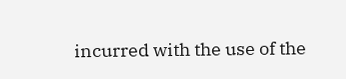incurred with the use of the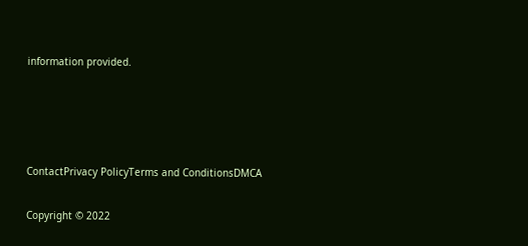information provided.




ContactPrivacy PolicyTerms and ConditionsDMCA

Copyright © 2022